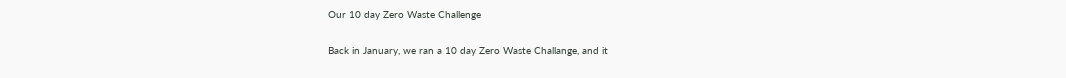Our 10 day Zero Waste Challenge

Back in January, we ran a 10 day Zero Waste Challange, and it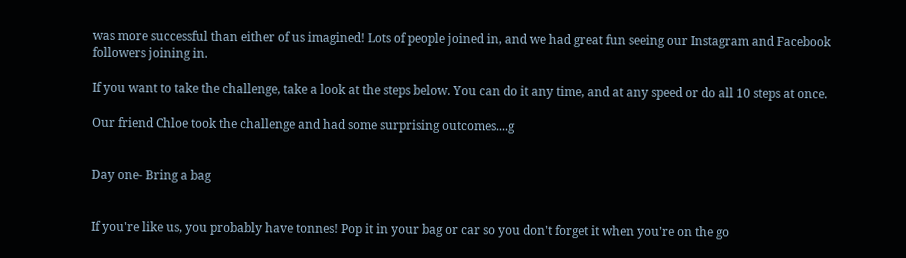was more successful than either of us imagined! Lots of people joined in, and we had great fun seeing our Instagram and Facebook followers joining in.

If you want to take the challenge, take a look at the steps below. You can do it any time, and at any speed or do all 10 steps at once.

Our friend Chloe took the challenge and had some surprising outcomes....g


Day one- Bring a bag


If you're like us, you probably have tonnes! Pop it in your bag or car so you don't forget it when you're on the go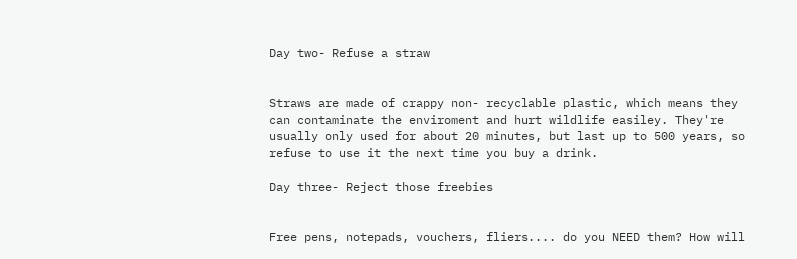Day two- Refuse a straw


Straws are made of crappy non- recyclable plastic, which means they can contaminate the enviroment and hurt wildlife easiley. They're usually only used for about 20 minutes, but last up to 500 years, so refuse to use it the next time you buy a drink.

Day three- Reject those freebies


Free pens, notepads, vouchers, fliers.... do you NEED them? How will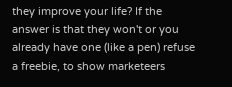they improve your life? If the answer is that they won't or you already have one (like a pen) refuse a freebie, to show marketeers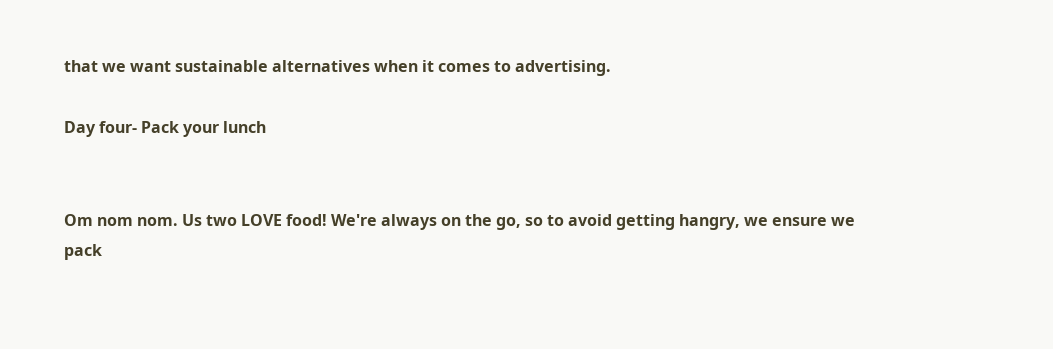that we want sustainable alternatives when it comes to advertising.

Day four- Pack your lunch


Om nom nom. Us two LOVE food! We're always on the go, so to avoid getting hangry, we ensure we pack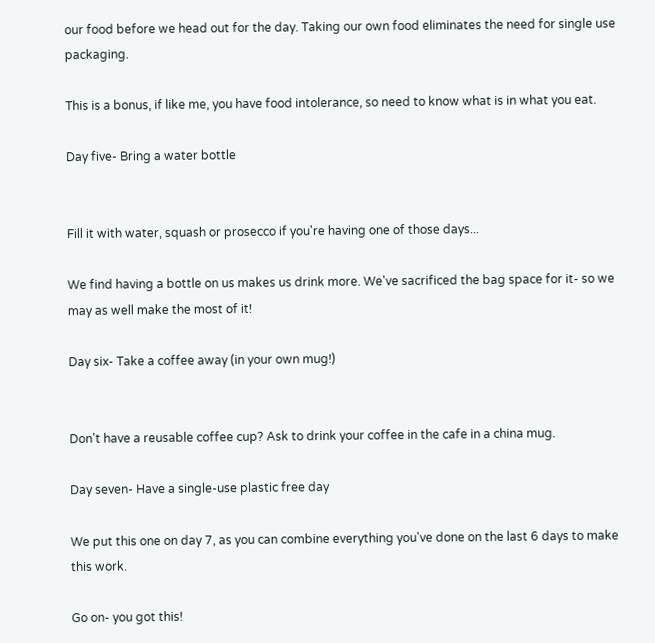our food before we head out for the day. Taking our own food eliminates the need for single use packaging.

This is a bonus, if like me, you have food intolerance, so need to know what is in what you eat.

Day five- Bring a water bottle


Fill it with water, squash or prosecco if you're having one of those days...

We find having a bottle on us makes us drink more. We've sacrificed the bag space for it- so we may as well make the most of it!

Day six- Take a coffee away (in your own mug!)


Don't have a reusable coffee cup? Ask to drink your coffee in the cafe in a china mug.

Day seven- Have a single-use plastic free day

We put this one on day 7, as you can combine everything you've done on the last 6 days to make this work.

Go on- you got this!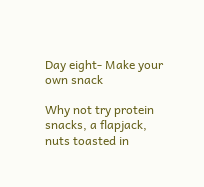Day eight- Make your own snack

Why not try protein snacks, a flapjack, nuts toasted in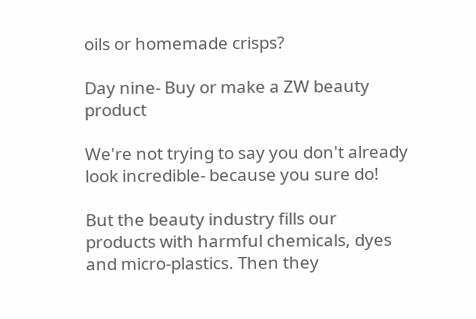oils or homemade crisps?

Day nine- Buy or make a ZW beauty product

We're not trying to say you don't already look incredible- because you sure do!

But the beauty industry fills our products with harmful chemicals, dyes and micro-plastics. Then they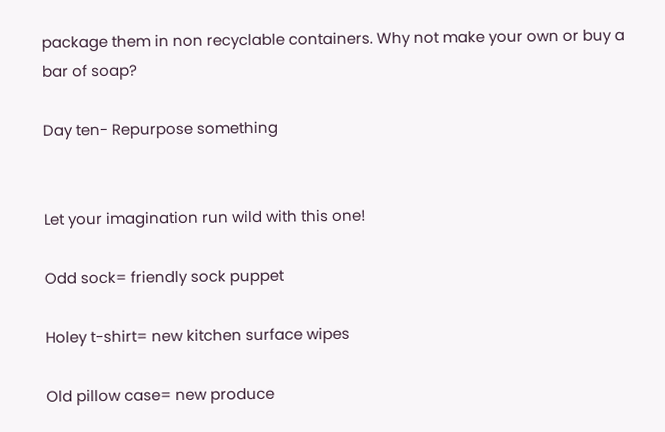package them in non recyclable containers. Why not make your own or buy a bar of soap?

Day ten- Repurpose something


Let your imagination run wild with this one!

Odd sock= friendly sock puppet

Holey t-shirt= new kitchen surface wipes

Old pillow case= new produce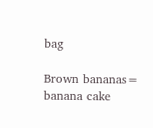bag

Brown bananas= banana cake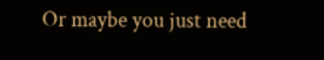Or maybe you just need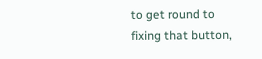to get round to fixing that button,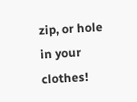zip, or hole in your clothes!